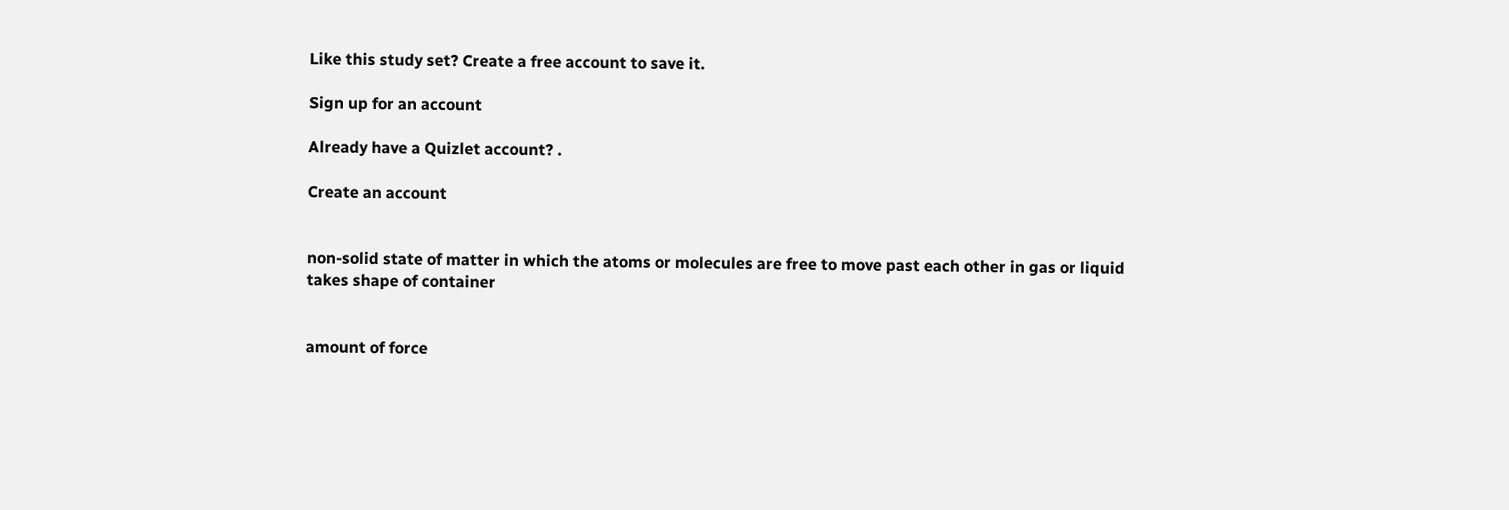Like this study set? Create a free account to save it.

Sign up for an account

Already have a Quizlet account? .

Create an account


non-solid state of matter in which the atoms or molecules are free to move past each other in gas or liquid
takes shape of container


amount of force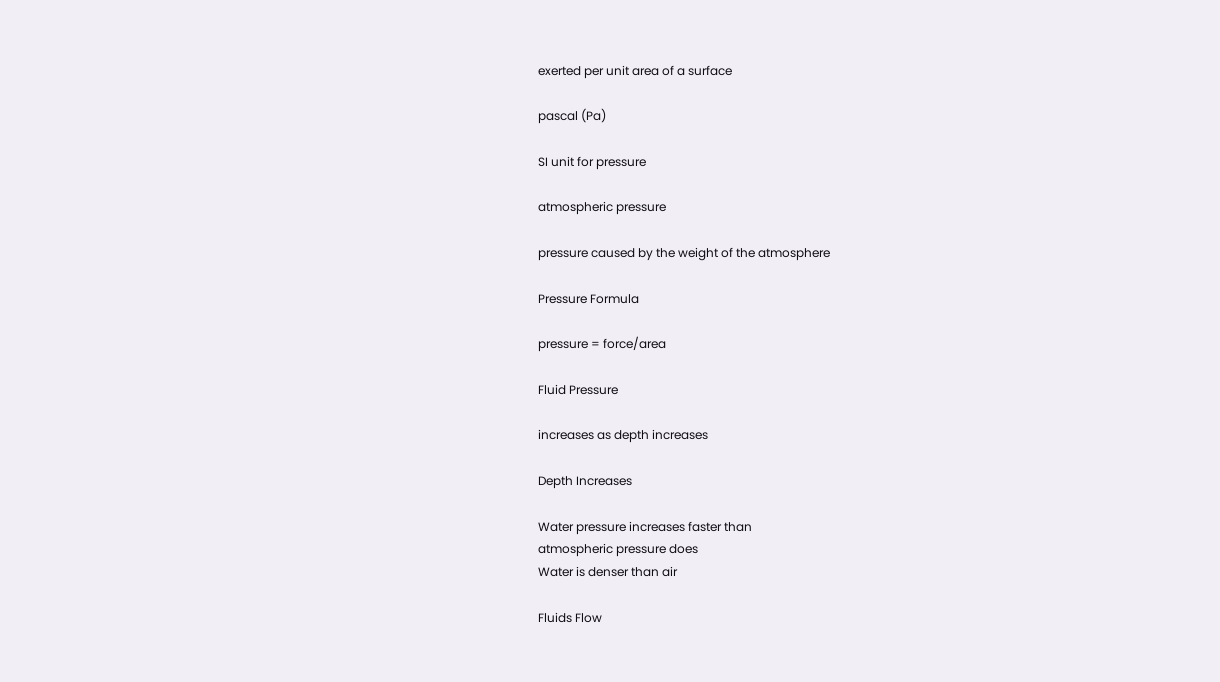exerted per unit area of a surface

pascal (Pa)

SI unit for pressure

atmospheric pressure

pressure caused by the weight of the atmosphere

Pressure Formula

pressure = force/area

Fluid Pressure

increases as depth increases

Depth Increases

Water pressure increases faster than
atmospheric pressure does
Water is denser than air

Fluids Flow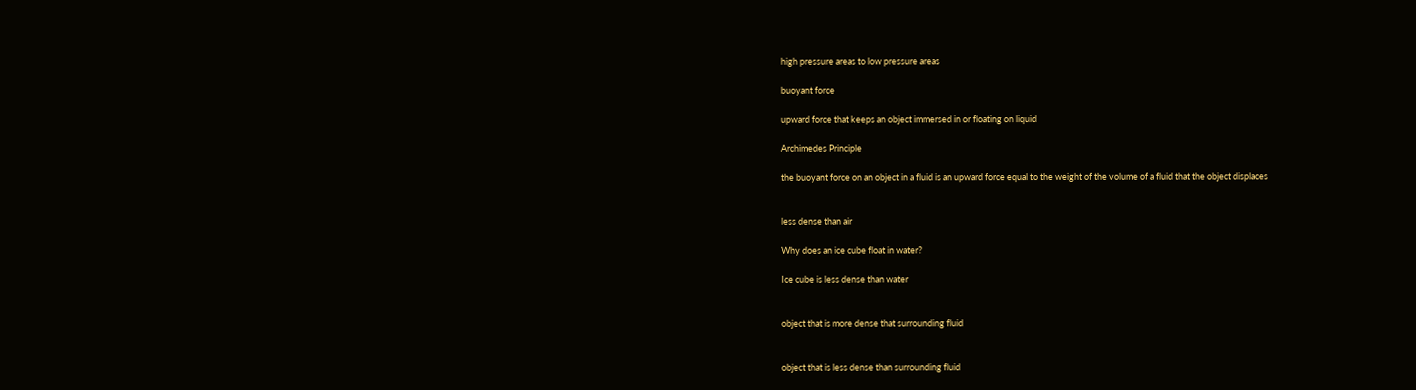high pressure areas to low pressure areas

buoyant force

upward force that keeps an object immersed in or floating on liquid

Archimedes Principle

the buoyant force on an object in a fluid is an upward force equal to the weight of the volume of a fluid that the object displaces


less dense than air

Why does an ice cube float in water?

Ice cube is less dense than water


object that is more dense that surrounding fluid


object that is less dense than surrounding fluid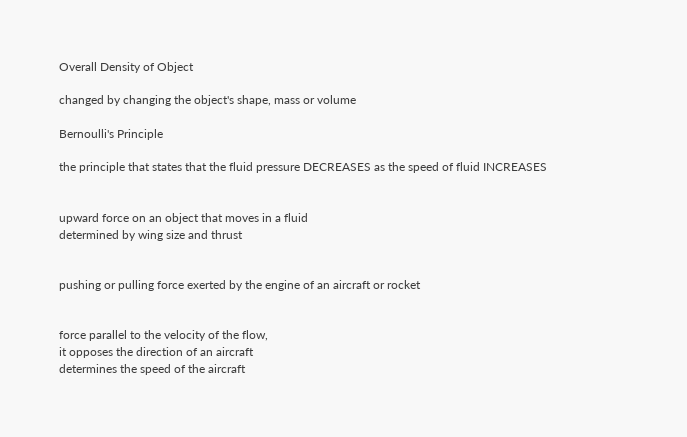Overall Density of Object

changed by changing the object's shape, mass or volume

Bernoulli's Principle

the principle that states that the fluid pressure DECREASES as the speed of fluid INCREASES


upward force on an object that moves in a fluid
determined by wing size and thrust


pushing or pulling force exerted by the engine of an aircraft or rocket


force parallel to the velocity of the flow,
it opposes the direction of an aircraft
determines the speed of the aircraft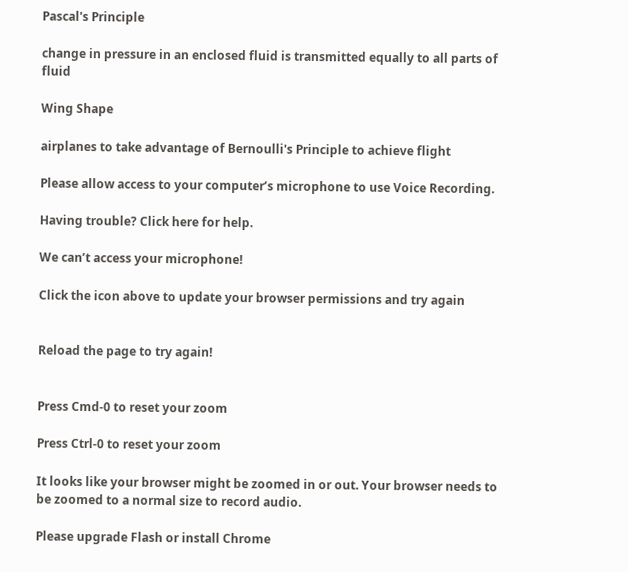Pascal's Principle

change in pressure in an enclosed fluid is transmitted equally to all parts of fluid

Wing Shape

airplanes to take advantage of Bernoulli's Principle to achieve flight

Please allow access to your computer’s microphone to use Voice Recording.

Having trouble? Click here for help.

We can’t access your microphone!

Click the icon above to update your browser permissions and try again


Reload the page to try again!


Press Cmd-0 to reset your zoom

Press Ctrl-0 to reset your zoom

It looks like your browser might be zoomed in or out. Your browser needs to be zoomed to a normal size to record audio.

Please upgrade Flash or install Chrome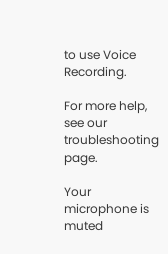to use Voice Recording.

For more help, see our troubleshooting page.

Your microphone is muted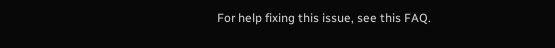For help fixing this issue, see this FAQ.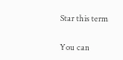Star this term

You can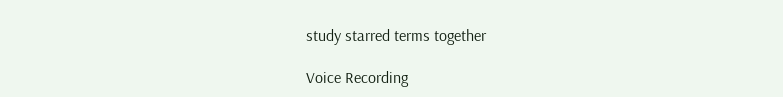study starred terms together

Voice Recording